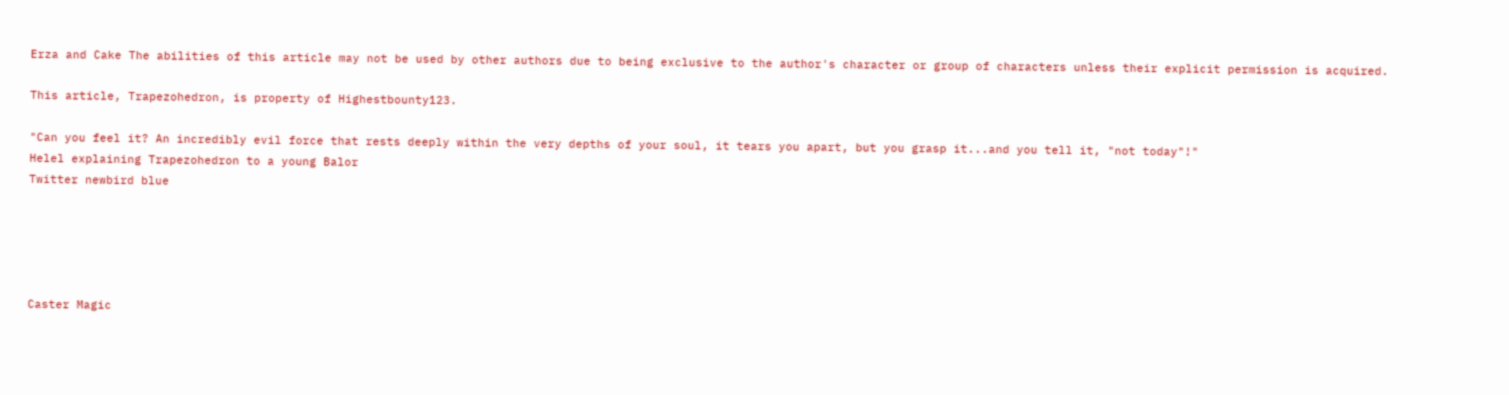Erza and Cake The abilities of this article may not be used by other authors due to being exclusive to the author's character or group of characters unless their explicit permission is acquired.

This article, Trapezohedron, is property of Highestbounty123.

"Can you feel it? An incredibly evil force that rests deeply within the very depths of your soul, it tears you apart, but you grasp it...and you tell it, "not today"!"
Helel explaining Trapezohedron to a young Balor
Twitter newbird blue





Caster Magic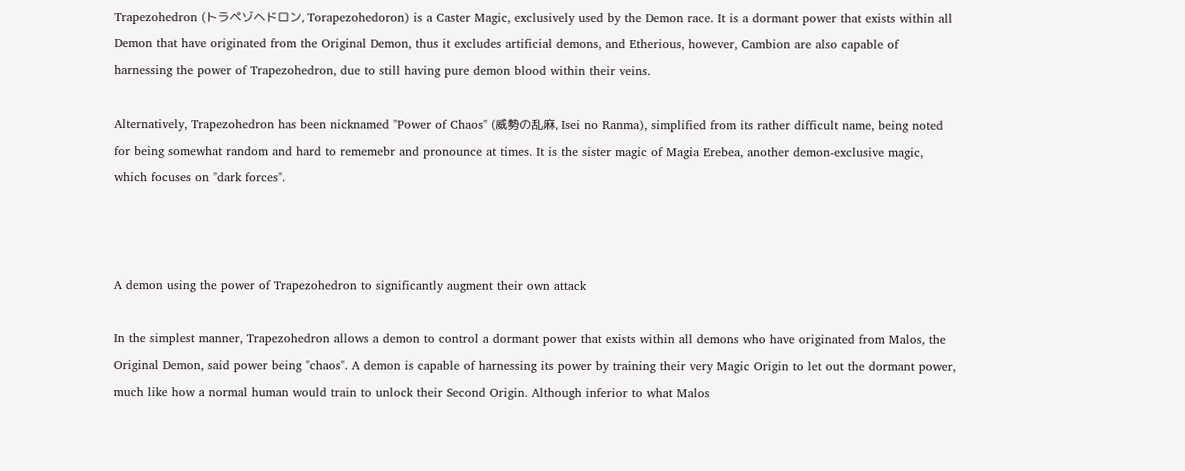Trapezohedron (トラペゾヘドロン, Torapezohedoron) is a Caster Magic, exclusively used by the Demon race. It is a dormant power that exists within all Demon that have originated from the Original Demon, thus it excludes artificial demons, and Etherious, however, Cambion are also capable of harnessing the power of Trapezohedron, due to still having pure demon blood within their veins.

Alternatively, Trapezohedron has been nicknamed "Power of Chaos" (威勢の乱麻, Isei no Ranma), simplified from its rather difficult name, being noted for being somewhat random and hard to rememebr and pronounce at times. It is the sister magic of Magia Erebea, another demon-exclusive magic, which focuses on "dark forces".



A demon using the power of Trapezohedron to significantly augment their own attack

In the simplest manner, Trapezohedron allows a demon to control a dormant power that exists within all demons who have originated from Malos, the Original Demon, said power being "chaos". A demon is capable of harnessing its power by training their very Magic Origin to let out the dormant power, much like how a normal human would train to unlock their Second Origin. Although inferior to what Malos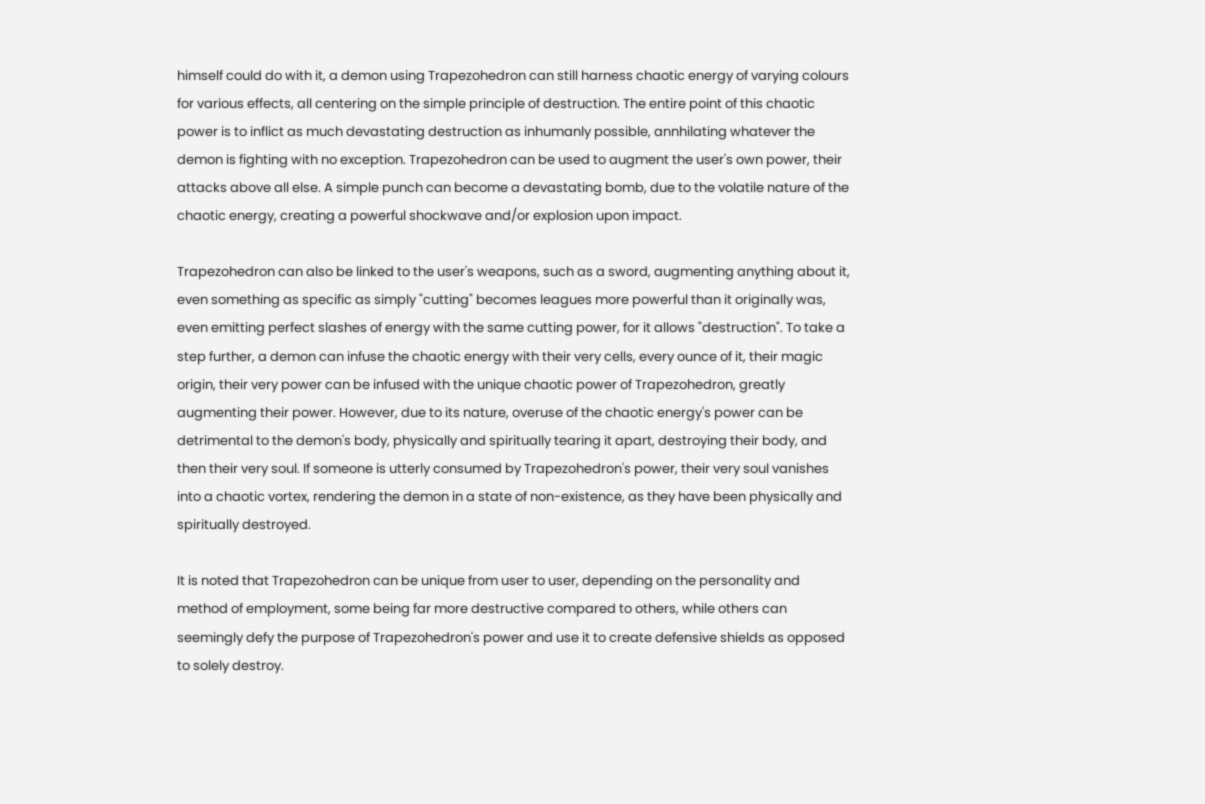himself could do with it, a demon using Trapezohedron can still harness chaotic energy of varying colours for various effects, all centering on the simple principle of destruction. The entire point of this chaotic power is to inflict as much devastating destruction as inhumanly possible, annhilating whatever the demon is fighting with no exception. Trapezohedron can be used to augment the user's own power, their attacks above all else. A simple punch can become a devastating bomb, due to the volatile nature of the chaotic energy, creating a powerful shockwave and/or explosion upon impact.

Trapezohedron can also be linked to the user's weapons, such as a sword, augmenting anything about it, even something as specific as simply "cutting" becomes leagues more powerful than it originally was, even emitting perfect slashes of energy with the same cutting power, for it allows "destruction". To take a step further, a demon can infuse the chaotic energy with their very cells, every ounce of it, their magic origin, their very power can be infused with the unique chaotic power of Trapezohedron, greatly augmenting their power. However, due to its nature, overuse of the chaotic energy's power can be detrimental to the demon's body, physically and spiritually tearing it apart, destroying their body, and then their very soul. If someone is utterly consumed by Trapezohedron's power, their very soul vanishes into a chaotic vortex, rendering the demon in a state of non-existence, as they have been physically and spiritually destroyed.

It is noted that Trapezohedron can be unique from user to user, depending on the personality and method of employment, some being far more destructive compared to others, while others can seemingly defy the purpose of Trapezohedron's power and use it to create defensive shields as opposed to solely destroy.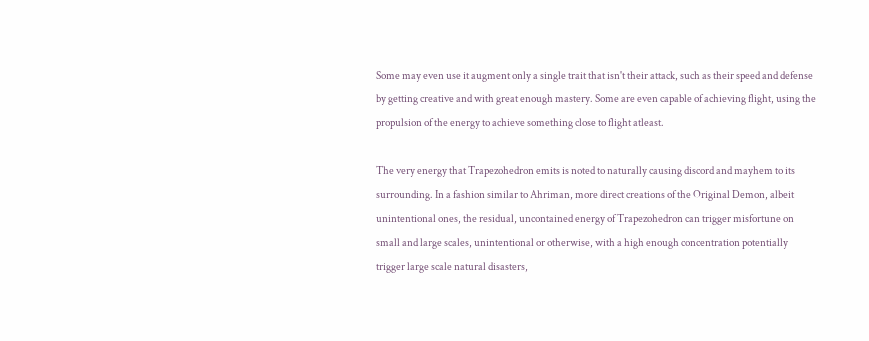Some may even use it augment only a single trait that isn't their attack, such as their speed and defense by getting creative and with great enough mastery. Some are even capable of achieving flight, using the propulsion of the energy to achieve something close to flight atleast.

The very energy that Trapezohedron emits is noted to naturally causing discord and mayhem to its surrounding. In a fashion similar to Ahriman, more direct creations of the Original Demon, albeit unintentional ones, the residual, uncontained energy of Trapezohedron can trigger misfortune on small and large scales, unintentional or otherwise, with a high enough concentration potentially trigger large scale natural disasters,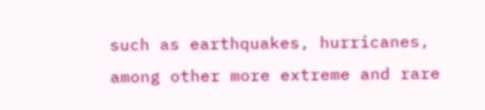such as earthquakes, hurricanes, among other more extreme and rare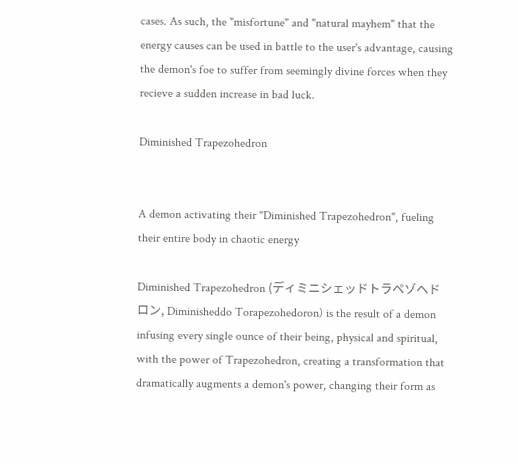cases. As such, the "misfortune" and "natural mayhem" that the energy causes can be used in battle to the user's advantage, causing the demon's foe to suffer from seemingly divine forces when they recieve a sudden increase in bad luck.

Diminished Trapezohedron


A demon activating their "Diminished Trapezohedron", fueling their entire body in chaotic energy

Diminished Trapezohedron (ディミニシェッドトラペゾヘドロン, Diminisheddo Torapezohedoron) is the result of a demon infusing every single ounce of their being, physical and spiritual, with the power of Trapezohedron, creating a transformation that dramatically augments a demon's power, changing their form as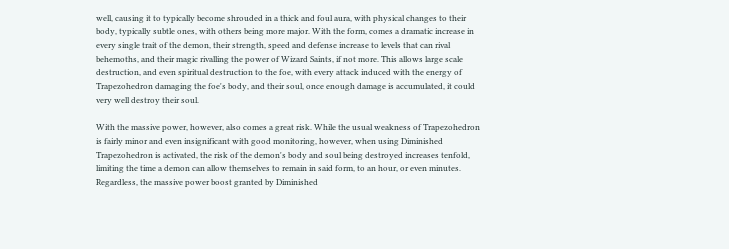well, causing it to typically become shrouded in a thick and foul aura, with physical changes to their body, typically subtle ones, with others being more major. With the form, comes a dramatic increase in every single trait of the demon, their strength, speed and defense increase to levels that can rival behemoths, and their magic rivalling the power of Wizard Saints, if not more. This allows large scale destruction, and even spiritual destruction to the foe, with every attack induced with the energy of Trapezohedron damaging the foe's body, and their soul, once enough damage is accumulated, it could very well destroy their soul.

With the massive power, however, also comes a great risk. While the usual weakness of Trapezohedron is fairly minor and even insignificant with good monitoring, however, when using Diminished Trapezohedron is activated, the risk of the demon's body and soul being destroyed increases tenfold, limiting the time a demon can allow themselves to remain in said form, to an hour, or even minutes. Regardless, the massive power boost granted by Diminished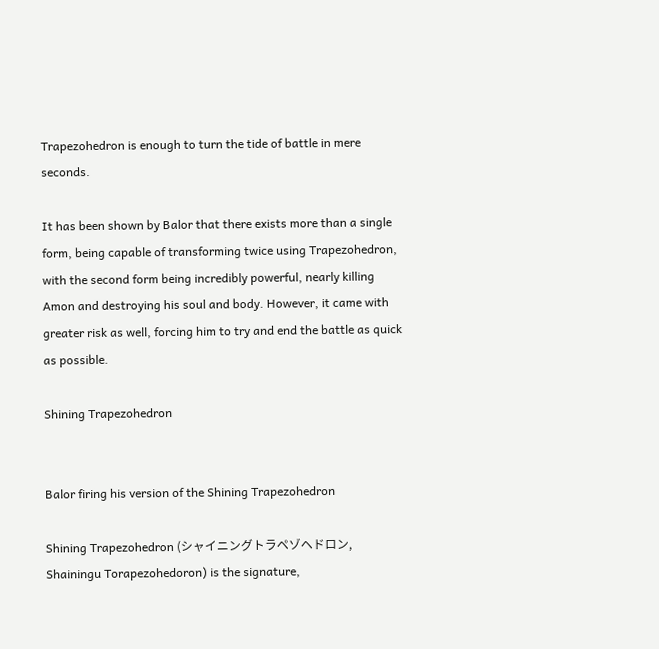Trapezohedron is enough to turn the tide of battle in mere seconds.

It has been shown by Balor that there exists more than a single form, being capable of transforming twice using Trapezohedron, with the second form being incredibly powerful, nearly killing Amon and destroying his soul and body. However, it came with greater risk as well, forcing him to try and end the battle as quick as possible.

Shining Trapezohedron


Balor firing his version of the Shining Trapezohedron

Shining Trapezohedron (シャイニングトラペゾヘドロン, Shainingu Torapezohedoron) is the signature,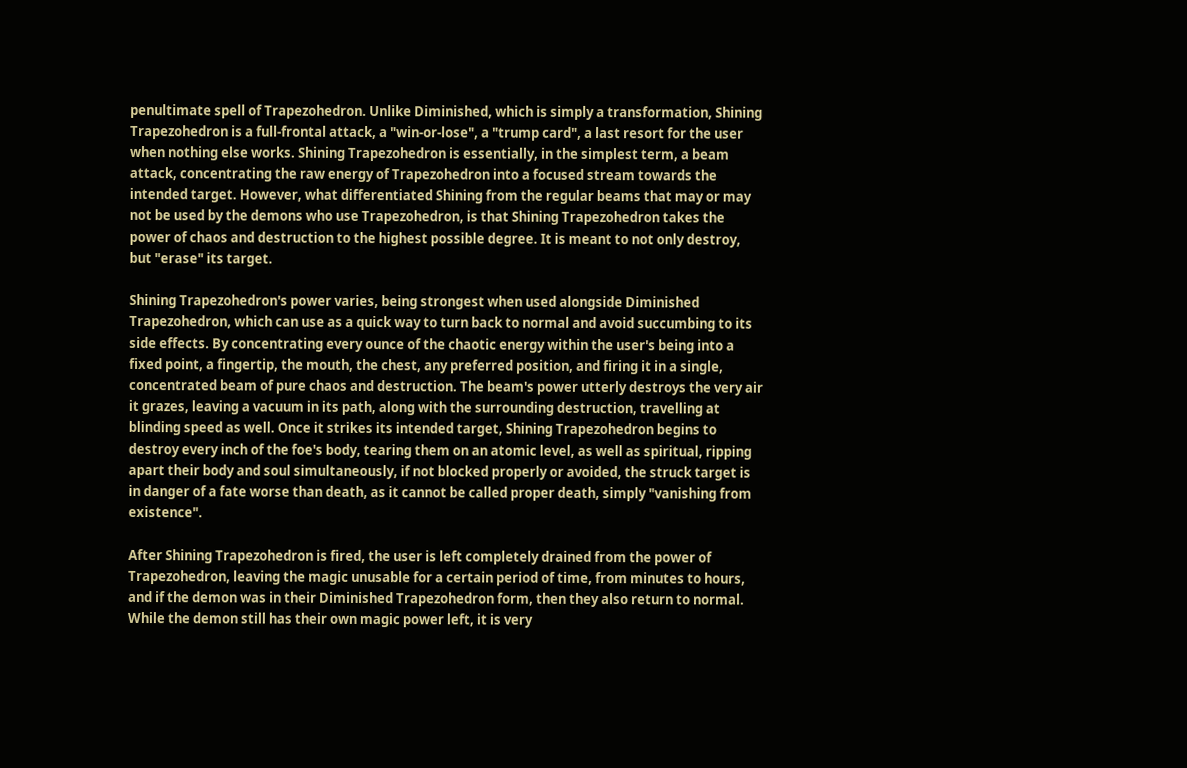penultimate spell of Trapezohedron. Unlike Diminished, which is simply a transformation, Shining Trapezohedron is a full-frontal attack, a "win-or-lose", a "trump card", a last resort for the user when nothing else works. Shining Trapezohedron is essentially, in the simplest term, a beam attack, concentrating the raw energy of Trapezohedron into a focused stream towards the intended target. However, what differentiated Shining from the regular beams that may or may not be used by the demons who use Trapezohedron, is that Shining Trapezohedron takes the power of chaos and destruction to the highest possible degree. It is meant to not only destroy, but "erase" its target.

Shining Trapezohedron's power varies, being strongest when used alongside Diminished Trapezohedron, which can use as a quick way to turn back to normal and avoid succumbing to its side effects. By concentrating every ounce of the chaotic energy within the user's being into a fixed point, a fingertip, the mouth, the chest, any preferred position, and firing it in a single, concentrated beam of pure chaos and destruction. The beam's power utterly destroys the very air it grazes, leaving a vacuum in its path, along with the surrounding destruction, travelling at blinding speed as well. Once it strikes its intended target, Shining Trapezohedron begins to destroy every inch of the foe's body, tearing them on an atomic level, as well as spiritual, ripping apart their body and soul simultaneously, if not blocked properly or avoided, the struck target is in danger of a fate worse than death, as it cannot be called proper death, simply "vanishing from existence".

After Shining Trapezohedron is fired, the user is left completely drained from the power of Trapezohedron, leaving the magic unusable for a certain period of time, from minutes to hours, and if the demon was in their Diminished Trapezohedron form, then they also return to normal. While the demon still has their own magic power left, it is very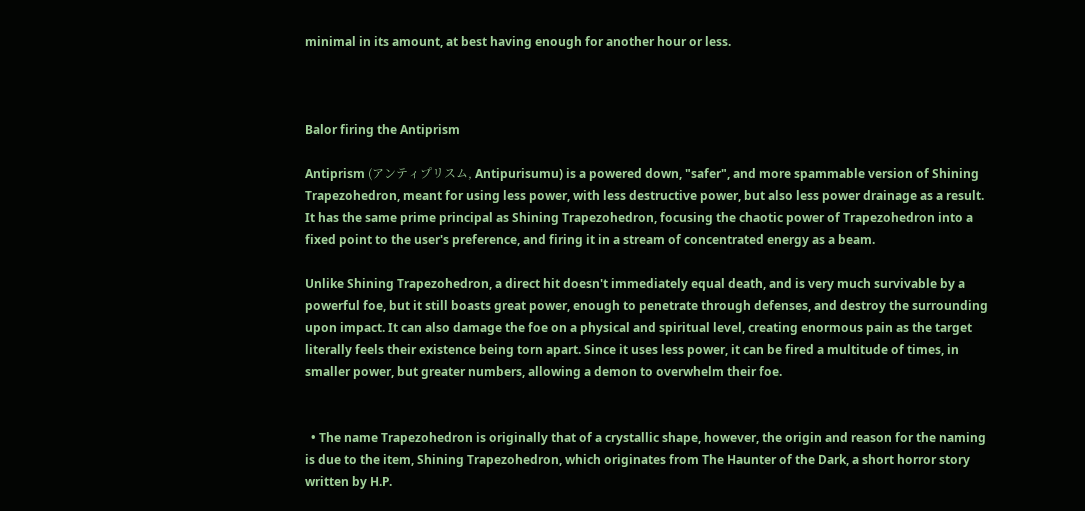minimal in its amount, at best having enough for another hour or less.



Balor firing the Antiprism

Antiprism (アンティプリスム, Antipurisumu) is a powered down, "safer", and more spammable version of Shining Trapezohedron, meant for using less power, with less destructive power, but also less power drainage as a result. It has the same prime principal as Shining Trapezohedron, focusing the chaotic power of Trapezohedron into a fixed point to the user's preference, and firing it in a stream of concentrated energy as a beam.

Unlike Shining Trapezohedron, a direct hit doesn't immediately equal death, and is very much survivable by a powerful foe, but it still boasts great power, enough to penetrate through defenses, and destroy the surrounding upon impact. It can also damage the foe on a physical and spiritual level, creating enormous pain as the target literally feels their existence being torn apart. Since it uses less power, it can be fired a multitude of times, in smaller power, but greater numbers, allowing a demon to overwhelm their foe.


  • The name Trapezohedron is originally that of a crystallic shape, however, the origin and reason for the naming is due to the item, Shining Trapezohedron, which originates from The Haunter of the Dark, a short horror story written by H.P.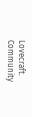Lovecraft.
Community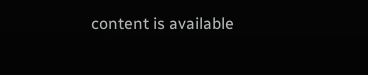content is available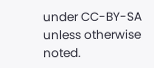under CC-BY-SA unless otherwise noted.